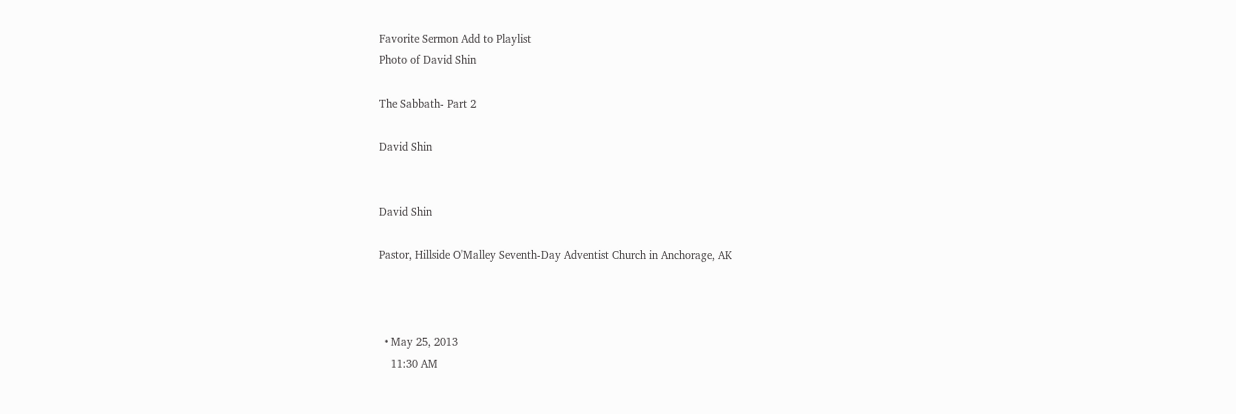Favorite Sermon Add to Playlist
Photo of David Shin

The Sabbath- Part 2

David Shin


David Shin

Pastor, Hillside O'Malley Seventh-Day Adventist Church in Anchorage, AK



  • May 25, 2013
    11:30 AM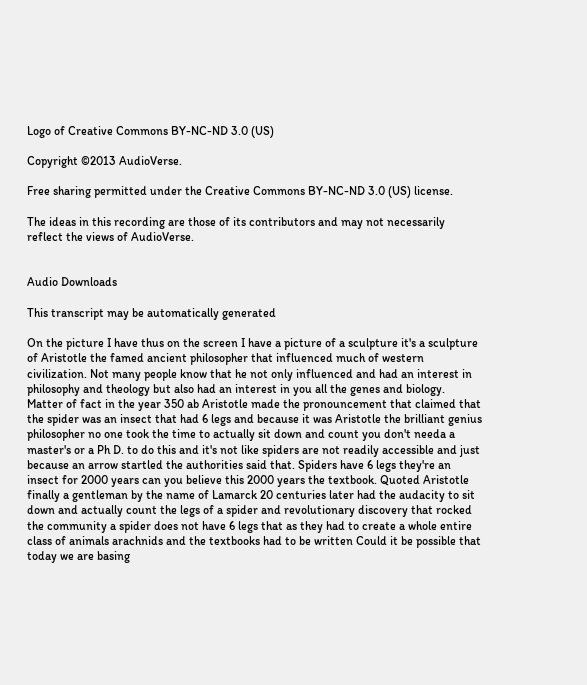Logo of Creative Commons BY-NC-ND 3.0 (US)

Copyright ©2013 AudioVerse.

Free sharing permitted under the Creative Commons BY-NC-ND 3.0 (US) license.

The ideas in this recording are those of its contributors and may not necessarily reflect the views of AudioVerse.


Audio Downloads

This transcript may be automatically generated

On the picture I have thus on the screen I have a picture of a sculpture it's a sculpture of Aristotle the famed ancient philosopher that influenced much of western civilization. Not many people know that he not only influenced and had an interest in philosophy and theology but also had an interest in you all the genes and biology. Matter of fact in the year 350 ab Aristotle made the pronouncement that claimed that the spider was an insect that had 6 legs and because it was Aristotle the brilliant genius philosopher no one took the time to actually sit down and count you don't needa a master's or a Ph D. to do this and it's not like spiders are not readily accessible and just because an arrow startled the authorities said that. Spiders have 6 legs they're an insect for 2000 years can you believe this 2000 years the textbook. Quoted Aristotle finally a gentleman by the name of Lamarck 20 centuries later had the audacity to sit down and actually count the legs of a spider and revolutionary discovery that rocked the community a spider does not have 6 legs that as they had to create a whole entire class of animals arachnids and the textbooks had to be written Could it be possible that today we are basing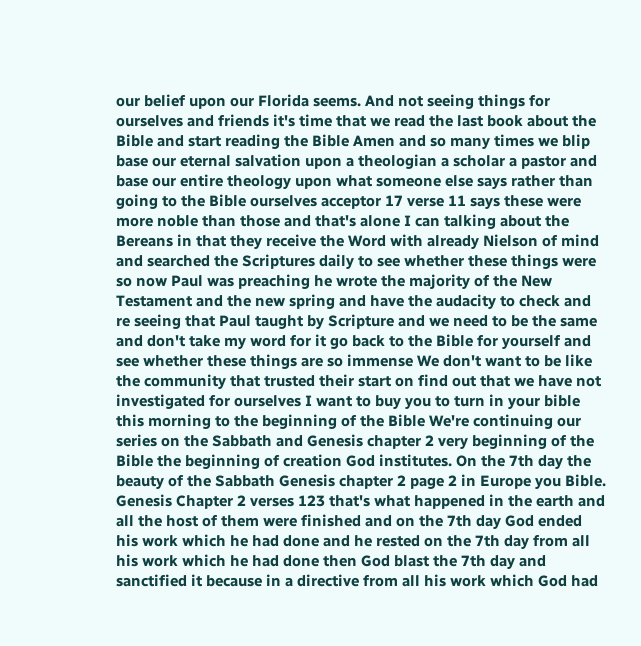our belief upon our Florida seems. And not seeing things for ourselves and friends it's time that we read the last book about the Bible and start reading the Bible Amen and so many times we blip base our eternal salvation upon a theologian a scholar a pastor and base our entire theology upon what someone else says rather than going to the Bible ourselves acceptor 17 verse 11 says these were more noble than those and that's alone I can talking about the Bereans in that they receive the Word with already Nielson of mind and searched the Scriptures daily to see whether these things were so now Paul was preaching he wrote the majority of the New Testament and the new spring and have the audacity to check and re seeing that Paul taught by Scripture and we need to be the same and don't take my word for it go back to the Bible for yourself and see whether these things are so immense We don't want to be like the community that trusted their start on find out that we have not investigated for ourselves I want to buy you to turn in your bible this morning to the beginning of the Bible We're continuing our series on the Sabbath and Genesis chapter 2 very beginning of the Bible the beginning of creation God institutes. On the 7th day the beauty of the Sabbath Genesis chapter 2 page 2 in Europe you Bible. Genesis Chapter 2 verses 123 that's what happened in the earth and all the host of them were finished and on the 7th day God ended his work which he had done and he rested on the 7th day from all his work which he had done then God blast the 7th day and sanctified it because in a directive from all his work which God had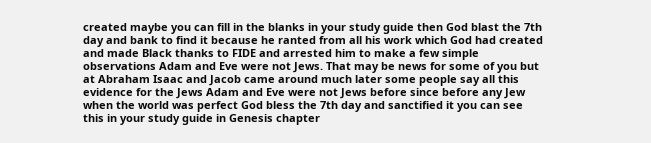created maybe you can fill in the blanks in your study guide then God blast the 7th day and bank to find it because he ranted from all his work which God had created and made Black thanks to FIDE and arrested him to make a few simple observations Adam and Eve were not Jews. That may be news for some of you but at Abraham Isaac and Jacob came around much later some people say all this evidence for the Jews Adam and Eve were not Jews before since before any Jew when the world was perfect God bless the 7th day and sanctified it you can see this in your study guide in Genesis chapter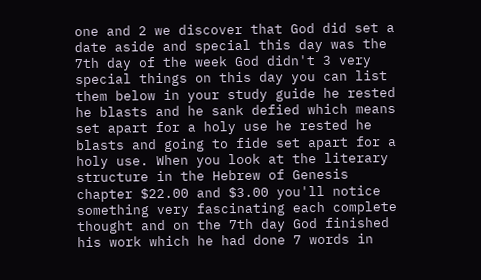one and 2 we discover that God did set a date aside and special this day was the 7th day of the week God didn't 3 very special things on this day you can list them below in your study guide he rested he blasts and he sank defied which means set apart for a holy use he rested he blasts and going to fide set apart for a holy use. When you look at the literary structure in the Hebrew of Genesis chapter $22.00 and $3.00 you'll notice something very fascinating each complete thought and on the 7th day God finished his work which he had done 7 words in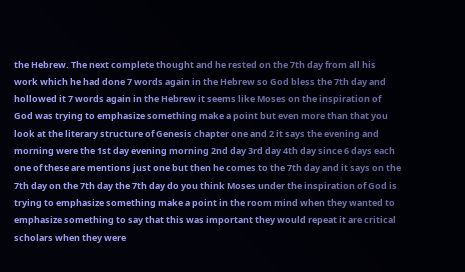the Hebrew. The next complete thought and he rested on the 7th day from all his work which he had done 7 words again in the Hebrew so God bless the 7th day and hollowed it 7 words again in the Hebrew it seems like Moses on the inspiration of God was trying to emphasize something make a point but even more than that you look at the literary structure of Genesis chapter one and 2 it says the evening and morning were the 1st day evening morning 2nd day 3rd day 4th day since 6 days each one of these are mentions just one but then he comes to the 7th day and it says on the 7th day on the 7th day the 7th day do you think Moses under the inspiration of God is trying to emphasize something make a point in the room mind when they wanted to emphasize something to say that this was important they would repeat it are critical scholars when they were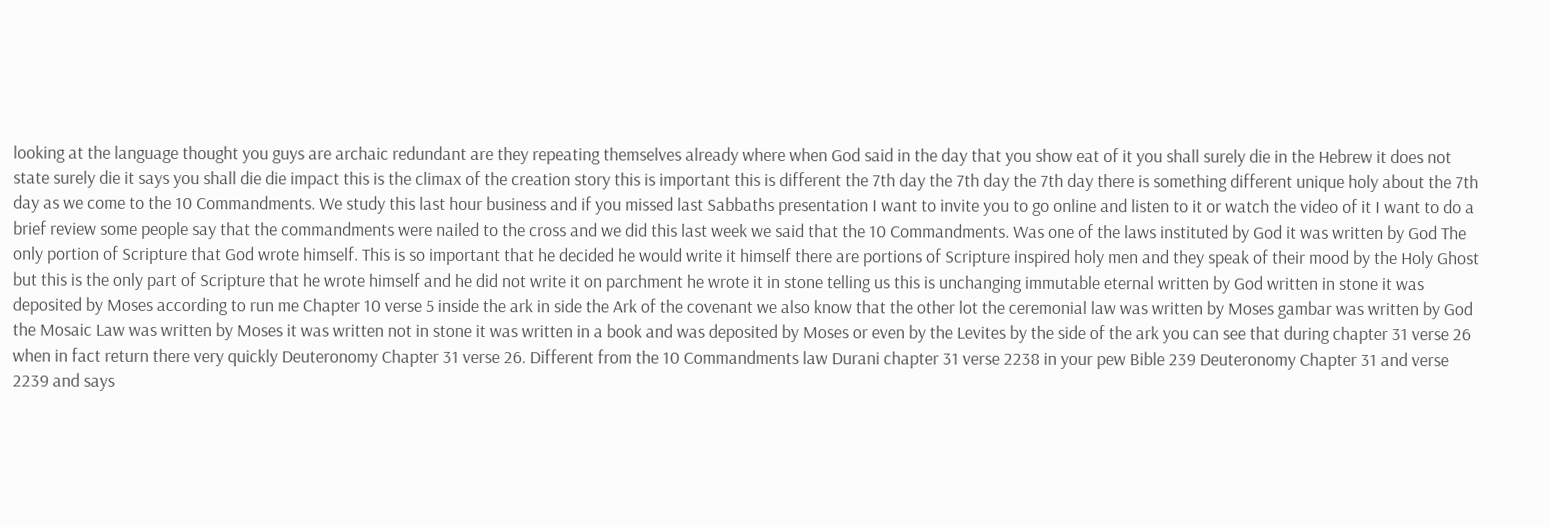looking at the language thought you guys are archaic redundant are they repeating themselves already where when God said in the day that you show eat of it you shall surely die in the Hebrew it does not state surely die it says you shall die die impact this is the climax of the creation story this is important this is different the 7th day the 7th day the 7th day there is something different unique holy about the 7th day as we come to the 10 Commandments. We study this last hour business and if you missed last Sabbaths presentation I want to invite you to go online and listen to it or watch the video of it I want to do a brief review some people say that the commandments were nailed to the cross and we did this last week we said that the 10 Commandments. Was one of the laws instituted by God it was written by God The only portion of Scripture that God wrote himself. This is so important that he decided he would write it himself there are portions of Scripture inspired holy men and they speak of their mood by the Holy Ghost but this is the only part of Scripture that he wrote himself and he did not write it on parchment he wrote it in stone telling us this is unchanging immutable eternal written by God written in stone it was deposited by Moses according to run me Chapter 10 verse 5 inside the ark in side the Ark of the covenant we also know that the other lot the ceremonial law was written by Moses gambar was written by God the Mosaic Law was written by Moses it was written not in stone it was written in a book and was deposited by Moses or even by the Levites by the side of the ark you can see that during chapter 31 verse 26 when in fact return there very quickly Deuteronomy Chapter 31 verse 26. Different from the 10 Commandments law Durani chapter 31 verse 2238 in your pew Bible 239 Deuteronomy Chapter 31 and verse 2239 and says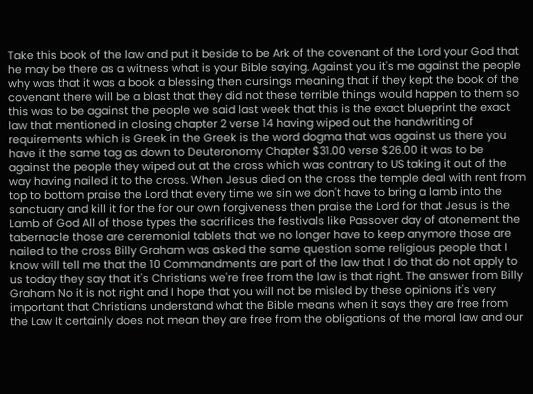Take this book of the law and put it beside to be Ark of the covenant of the Lord your God that he may be there as a witness what is your Bible saying. Against you it's me against the people why was that it was a book a blessing then cursings meaning that if they kept the book of the covenant there will be a blast that they did not these terrible things would happen to them so this was to be against the people we said last week that this is the exact blueprint the exact law that mentioned in closing chapter 2 verse 14 having wiped out the handwriting of requirements which is Greek in the Greek is the word dogma that was against us there you have it the same tag as down to Deuteronomy Chapter $31.00 verse $26.00 it was to be against the people they wiped out at the cross which was contrary to US taking it out of the way having nailed it to the cross. When Jesus died on the cross the temple deal with rent from top to bottom praise the Lord that every time we sin we don't have to bring a lamb into the sanctuary and kill it for the for our own forgiveness then praise the Lord for that Jesus is the Lamb of God All of those types the sacrifices the festivals like Passover day of atonement the tabernacle those are ceremonial tablets that we no longer have to keep anymore those are nailed to the cross Billy Graham was asked the same question some religious people that I know will tell me that the 10 Commandments are part of the law that I do that do not apply to us today they say that it's Christians we're free from the law is that right. The answer from Billy Graham No it is not right and I hope that you will not be misled by these opinions it's very important that Christians understand what the Bible means when it says they are free from the Law It certainly does not mean they are free from the obligations of the moral law and our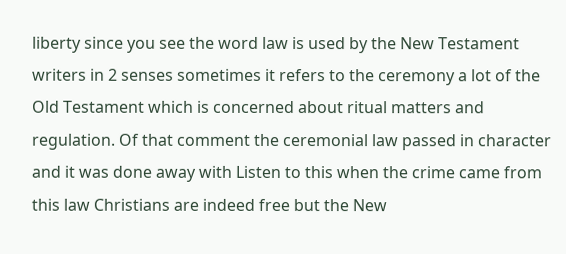liberty since you see the word law is used by the New Testament writers in 2 senses sometimes it refers to the ceremony a lot of the Old Testament which is concerned about ritual matters and regulation. Of that comment the ceremonial law passed in character and it was done away with Listen to this when the crime came from this law Christians are indeed free but the New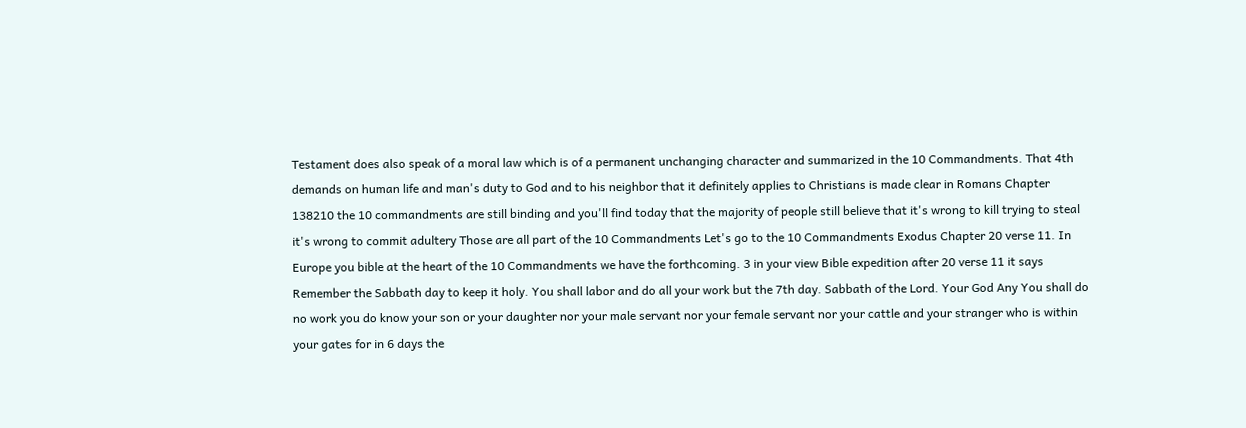Testament does also speak of a moral law which is of a permanent unchanging character and summarized in the 10 Commandments. That 4th demands on human life and man's duty to God and to his neighbor that it definitely applies to Christians is made clear in Romans Chapter 138210 the 10 commandments are still binding and you'll find today that the majority of people still believe that it's wrong to kill trying to steal it's wrong to commit adultery Those are all part of the 10 Commandments Let's go to the 10 Commandments Exodus Chapter 20 verse 11. In Europe you bible at the heart of the 10 Commandments we have the forthcoming. 3 in your view Bible expedition after 20 verse 11 it says Remember the Sabbath day to keep it holy. You shall labor and do all your work but the 7th day. Sabbath of the Lord. Your God Any You shall do no work you do know your son or your daughter nor your male servant nor your female servant nor your cattle and your stranger who is within your gates for in 6 days the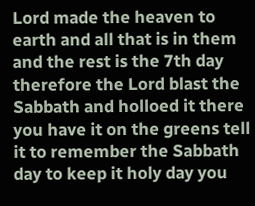Lord made the heaven to earth and all that is in them and the rest is the 7th day therefore the Lord blast the Sabbath and holloed it there you have it on the greens tell it to remember the Sabbath day to keep it holy day you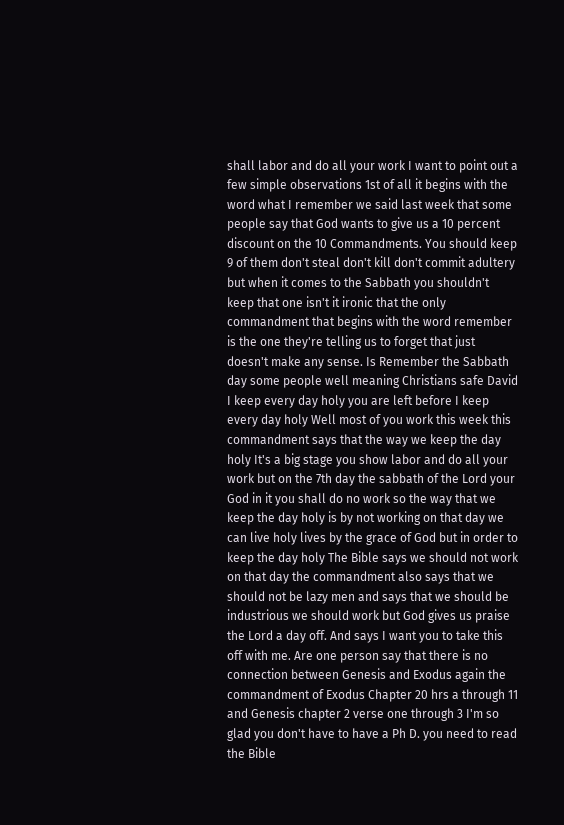shall labor and do all your work I want to point out a few simple observations 1st of all it begins with the word what I remember we said last week that some people say that God wants to give us a 10 percent discount on the 10 Commandments. You should keep 9 of them don't steal don't kill don't commit adultery but when it comes to the Sabbath you shouldn't keep that one isn't it ironic that the only commandment that begins with the word remember is the one they're telling us to forget that just doesn't make any sense. Is Remember the Sabbath day some people well meaning Christians safe David I keep every day holy you are left before I keep every day holy Well most of you work this week this commandment says that the way we keep the day holy It's a big stage you show labor and do all your work but on the 7th day the sabbath of the Lord your God in it you shall do no work so the way that we keep the day holy is by not working on that day we can live holy lives by the grace of God but in order to keep the day holy The Bible says we should not work on that day the commandment also says that we should not be lazy men and says that we should be industrious we should work but God gives us praise the Lord a day off. And says I want you to take this off with me. Are one person say that there is no connection between Genesis and Exodus again the commandment of Exodus Chapter 20 hrs a through 11 and Genesis chapter 2 verse one through 3 I'm so glad you don't have to have a Ph D. you need to read the Bible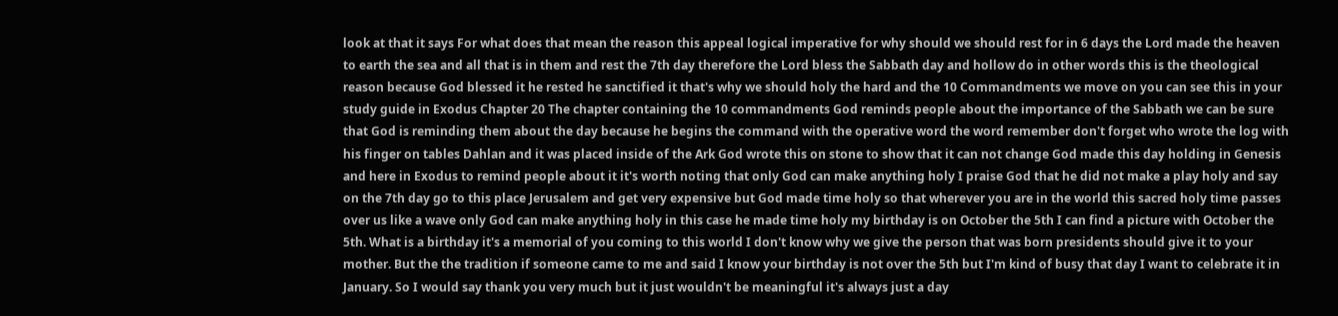look at that it says For what does that mean the reason this appeal logical imperative for why should we should rest for in 6 days the Lord made the heaven to earth the sea and all that is in them and rest the 7th day therefore the Lord bless the Sabbath day and hollow do in other words this is the theological reason because God blessed it he rested he sanctified it that's why we should holy the hard and the 10 Commandments we move on you can see this in your study guide in Exodus Chapter 20 The chapter containing the 10 commandments God reminds people about the importance of the Sabbath we can be sure that God is reminding them about the day because he begins the command with the operative word the word remember don't forget who wrote the log with his finger on tables Dahlan and it was placed inside of the Ark God wrote this on stone to show that it can not change God made this day holding in Genesis and here in Exodus to remind people about it it's worth noting that only God can make anything holy I praise God that he did not make a play holy and say on the 7th day go to this place Jerusalem and get very expensive but God made time holy so that wherever you are in the world this sacred holy time passes over us like a wave only God can make anything holy in this case he made time holy my birthday is on October the 5th I can find a picture with October the 5th. What is a birthday it's a memorial of you coming to this world I don't know why we give the person that was born presidents should give it to your mother. But the the tradition if someone came to me and said I know your birthday is not over the 5th but I'm kind of busy that day I want to celebrate it in January. So I would say thank you very much but it just wouldn't be meaningful it's always just a day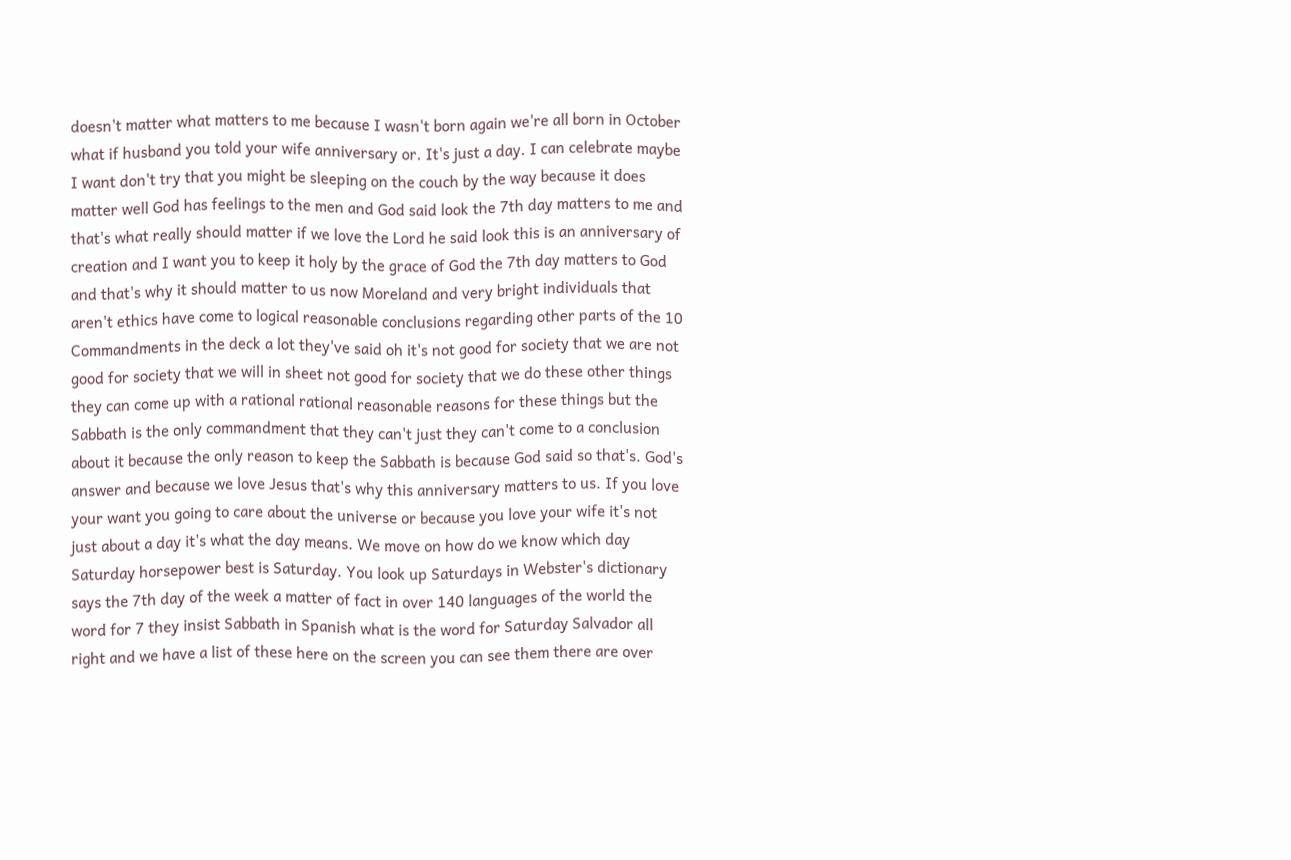doesn't matter what matters to me because I wasn't born again we're all born in October what if husband you told your wife anniversary or. It's just a day. I can celebrate maybe I want don't try that you might be sleeping on the couch by the way because it does matter well God has feelings to the men and God said look the 7th day matters to me and that's what really should matter if we love the Lord he said look this is an anniversary of creation and I want you to keep it holy by the grace of God the 7th day matters to God and that's why it should matter to us now Moreland and very bright individuals that aren't ethics have come to logical reasonable conclusions regarding other parts of the 10 Commandments in the deck a lot they've said oh it's not good for society that we are not good for society that we will in sheet not good for society that we do these other things they can come up with a rational rational reasonable reasons for these things but the Sabbath is the only commandment that they can't just they can't come to a conclusion about it because the only reason to keep the Sabbath is because God said so that's. God's answer and because we love Jesus that's why this anniversary matters to us. If you love your want you going to care about the universe or because you love your wife it's not just about a day it's what the day means. We move on how do we know which day Saturday horsepower best is Saturday. You look up Saturdays in Webster's dictionary says the 7th day of the week a matter of fact in over 140 languages of the world the word for 7 they insist Sabbath in Spanish what is the word for Saturday Salvador all right and we have a list of these here on the screen you can see them there are over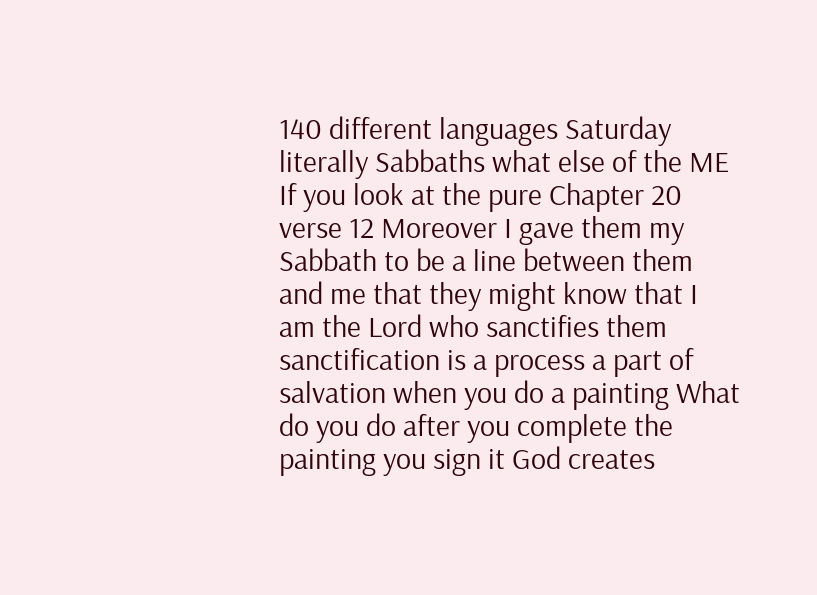140 different languages Saturday literally Sabbaths what else of the ME If you look at the pure Chapter 20 verse 12 Moreover I gave them my Sabbath to be a line between them and me that they might know that I am the Lord who sanctifies them sanctification is a process a part of salvation when you do a painting What do you do after you complete the painting you sign it God creates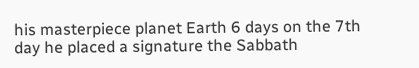his masterpiece planet Earth 6 days on the 7th day he placed a signature the Sabbath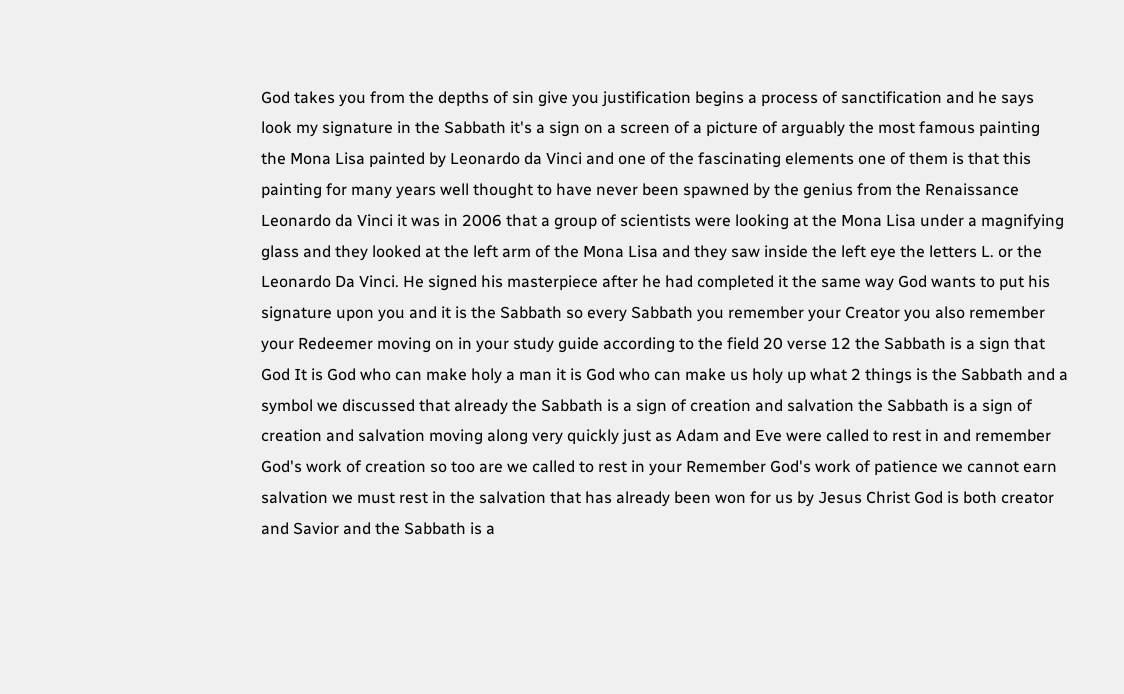God takes you from the depths of sin give you justification begins a process of sanctification and he says look my signature in the Sabbath it's a sign on a screen of a picture of arguably the most famous painting the Mona Lisa painted by Leonardo da Vinci and one of the fascinating elements one of them is that this painting for many years well thought to have never been spawned by the genius from the Renaissance Leonardo da Vinci it was in 2006 that a group of scientists were looking at the Mona Lisa under a magnifying glass and they looked at the left arm of the Mona Lisa and they saw inside the left eye the letters L. or the Leonardo Da Vinci. He signed his masterpiece after he had completed it the same way God wants to put his signature upon you and it is the Sabbath so every Sabbath you remember your Creator you also remember your Redeemer moving on in your study guide according to the field 20 verse 12 the Sabbath is a sign that God It is God who can make holy a man it is God who can make us holy up what 2 things is the Sabbath and a symbol we discussed that already the Sabbath is a sign of creation and salvation the Sabbath is a sign of creation and salvation moving along very quickly just as Adam and Eve were called to rest in and remember God's work of creation so too are we called to rest in your Remember God's work of patience we cannot earn salvation we must rest in the salvation that has already been won for us by Jesus Christ God is both creator and Savior and the Sabbath is a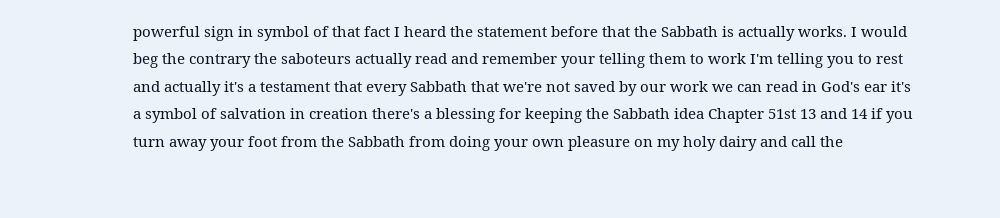powerful sign in symbol of that fact I heard the statement before that the Sabbath is actually works. I would beg the contrary the saboteurs actually read and remember your telling them to work I'm telling you to rest and actually it's a testament that every Sabbath that we're not saved by our work we can read in God's ear it's a symbol of salvation in creation there's a blessing for keeping the Sabbath idea Chapter 51st 13 and 14 if you turn away your foot from the Sabbath from doing your own pleasure on my holy dairy and call the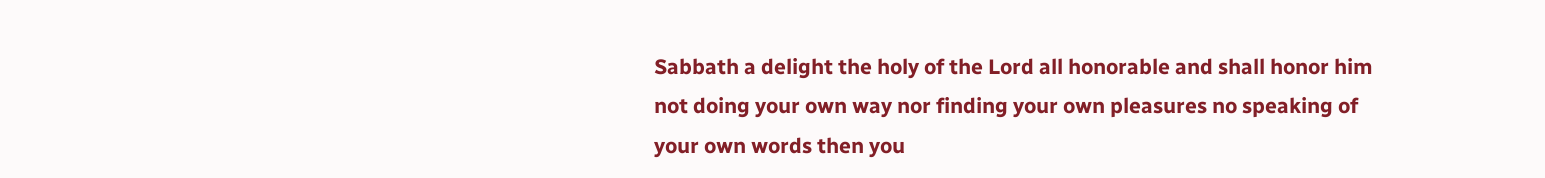Sabbath a delight the holy of the Lord all honorable and shall honor him not doing your own way nor finding your own pleasures no speaking of your own words then you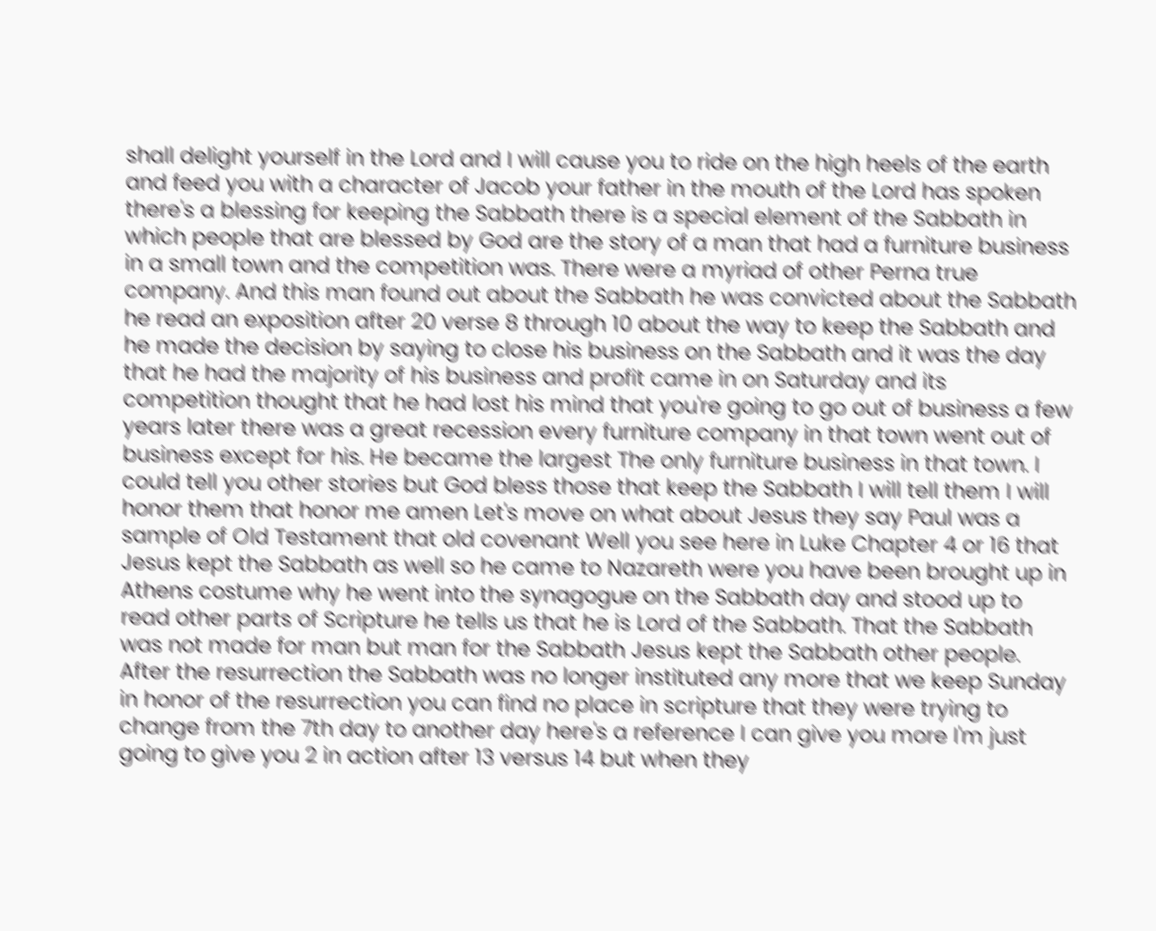shall delight yourself in the Lord and I will cause you to ride on the high heels of the earth and feed you with a character of Jacob your father in the mouth of the Lord has spoken there's a blessing for keeping the Sabbath there is a special element of the Sabbath in which people that are blessed by God are the story of a man that had a furniture business in a small town and the competition was. There were a myriad of other Perna true company. And this man found out about the Sabbath he was convicted about the Sabbath he read an exposition after 20 verse 8 through 10 about the way to keep the Sabbath and he made the decision by saying to close his business on the Sabbath and it was the day that he had the majority of his business and profit came in on Saturday and its competition thought that he had lost his mind that you're going to go out of business a few years later there was a great recession every furniture company in that town went out of business except for his. He became the largest The only furniture business in that town. I could tell you other stories but God bless those that keep the Sabbath I will tell them I will honor them that honor me amen Let's move on what about Jesus they say Paul was a sample of Old Testament that old covenant Well you see here in Luke Chapter 4 or 16 that Jesus kept the Sabbath as well so he came to Nazareth were you have been brought up in Athens costume why he went into the synagogue on the Sabbath day and stood up to read other parts of Scripture he tells us that he is Lord of the Sabbath. That the Sabbath was not made for man but man for the Sabbath Jesus kept the Sabbath other people. After the resurrection the Sabbath was no longer instituted any more that we keep Sunday in honor of the resurrection you can find no place in scripture that they were trying to change from the 7th day to another day here's a reference I can give you more I'm just going to give you 2 in action after 13 versus 14 but when they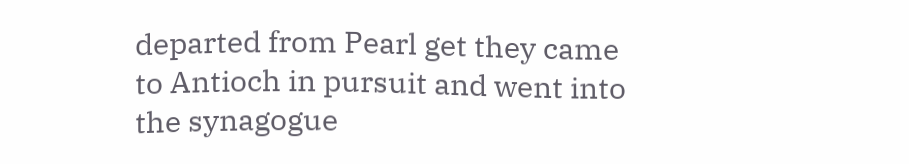departed from Pearl get they came to Antioch in pursuit and went into the synagogue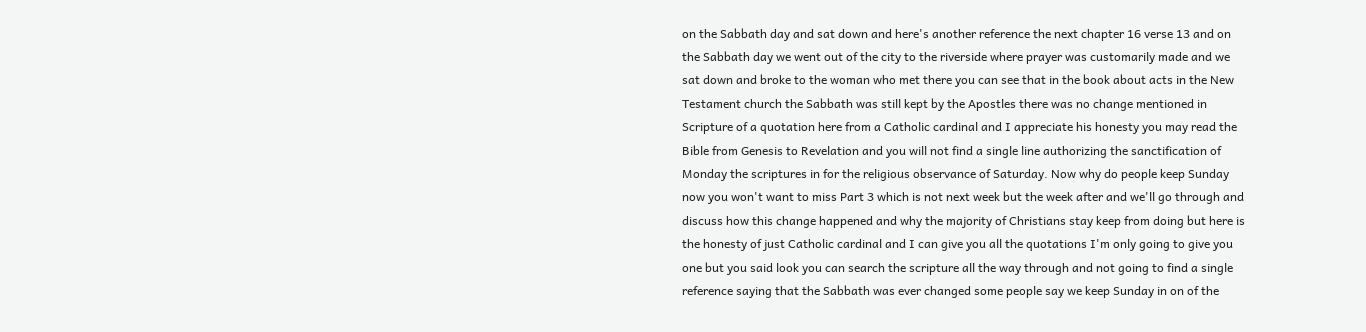on the Sabbath day and sat down and here's another reference the next chapter 16 verse 13 and on the Sabbath day we went out of the city to the riverside where prayer was customarily made and we sat down and broke to the woman who met there you can see that in the book about acts in the New Testament church the Sabbath was still kept by the Apostles there was no change mentioned in Scripture of a quotation here from a Catholic cardinal and I appreciate his honesty you may read the Bible from Genesis to Revelation and you will not find a single line authorizing the sanctification of Monday the scriptures in for the religious observance of Saturday. Now why do people keep Sunday now you won't want to miss Part 3 which is not next week but the week after and we'll go through and discuss how this change happened and why the majority of Christians stay keep from doing but here is the honesty of just Catholic cardinal and I can give you all the quotations I'm only going to give you one but you said look you can search the scripture all the way through and not going to find a single reference saying that the Sabbath was ever changed some people say we keep Sunday in on of the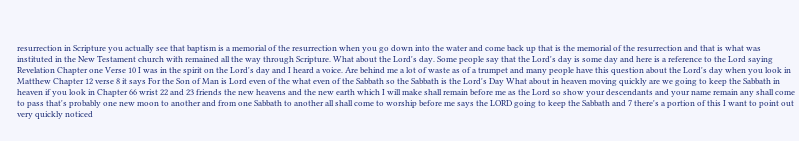resurrection in Scripture you actually see that baptism is a memorial of the resurrection when you go down into the water and come back up that is the memorial of the resurrection and that is what was instituted in the New Testament church with remained all the way through Scripture. What about the Lord's day. Some people say that the Lord's day is some day and here is a reference to the Lord saying Revelation Chapter one Verse 10 I was in the spirit on the Lord's day and I heard a voice. Are behind me a lot of waste as of a trumpet and many people have this question about the Lord's day when you look in Matthew Chapter 12 verse 8 it says For the Son of Man is Lord even of the what even of the Sabbath so the Sabbath is the Lord's Day What about in heaven moving quickly are we going to keep the Sabbath in heaven if you look in Chapter 66 wrist 22 and 23 friends the new heavens and the new earth which I will make shall remain before me as the Lord so show your descendants and your name remain any shall come to pass that's probably one new moon to another and from one Sabbath to another all shall come to worship before me says the LORD going to keep the Sabbath and 7 there's a portion of this I want to point out very quickly noticed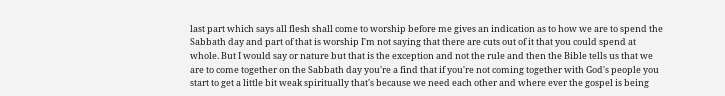last part which says all flesh shall come to worship before me gives an indication as to how we are to spend the Sabbath day and part of that is worship I'm not saying that there are cuts out of it that you could spend at whole. But I would say or nature but that is the exception and not the rule and then the Bible tells us that we are to come together on the Sabbath day you're a find that if you're not coming together with God's people you start to get a little bit weak spiritually that's because we need each other and where ever the gospel is being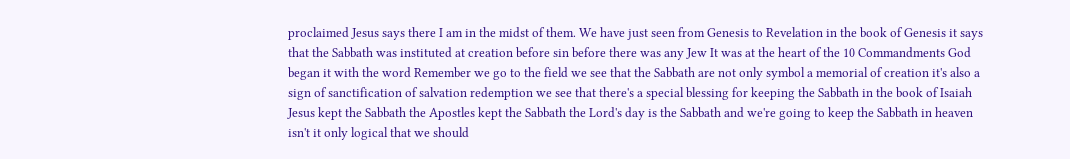proclaimed Jesus says there I am in the midst of them. We have just seen from Genesis to Revelation in the book of Genesis it says that the Sabbath was instituted at creation before sin before there was any Jew It was at the heart of the 10 Commandments God began it with the word Remember we go to the field we see that the Sabbath are not only symbol a memorial of creation it's also a sign of sanctification of salvation redemption we see that there's a special blessing for keeping the Sabbath in the book of Isaiah Jesus kept the Sabbath the Apostles kept the Sabbath the Lord's day is the Sabbath and we're going to keep the Sabbath in heaven isn't it only logical that we should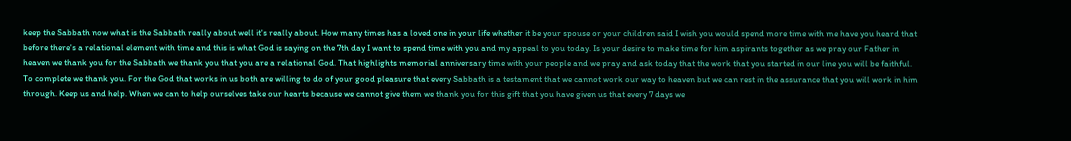keep the Sabbath now what is the Sabbath really about well it's really about. How many times has a loved one in your life whether it be your spouse or your children said I wish you would spend more time with me have you heard that before there's a relational element with time and this is what God is saying on the 7th day I want to spend time with you and my appeal to you today. Is your desire to make time for him aspirants together as we pray our Father in heaven we thank you for the Sabbath we thank you that you are a relational God. That highlights memorial anniversary time with your people and we pray and ask today that the work that you started in our line you will be faithful. To complete we thank you. For the God that works in us both are willing to do of your good pleasure that every Sabbath is a testament that we cannot work our way to heaven but we can rest in the assurance that you will work in him through. Keep us and help. When we can to help ourselves take our hearts because we cannot give them we thank you for this gift that you have given us that every 7 days we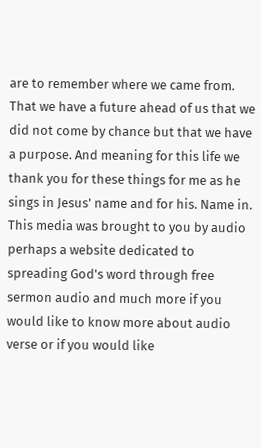are to remember where we came from. That we have a future ahead of us that we did not come by chance but that we have a purpose. And meaning for this life we thank you for these things for me as he sings in Jesus' name and for his. Name in. This media was brought to you by audio perhaps a website dedicated to spreading God's word through free sermon audio and much more if you would like to know more about audio verse or if you would like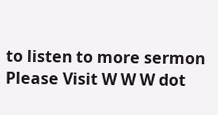to listen to more sermon Please Visit W W W dot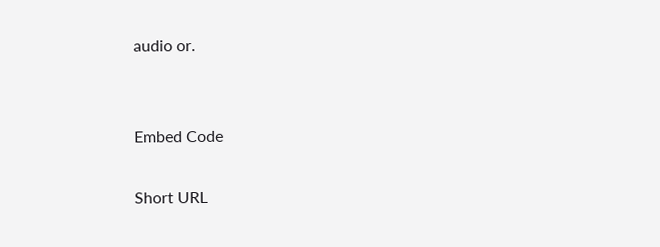audio or.


Embed Code

Short URL